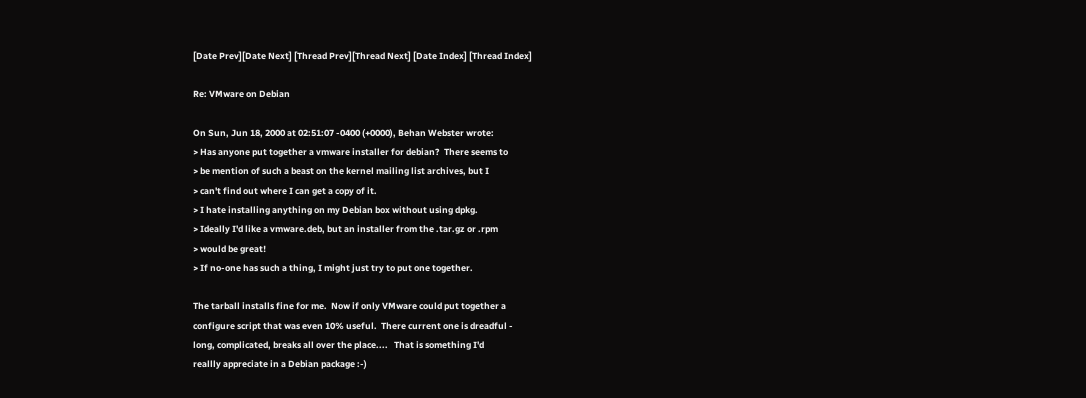[Date Prev][Date Next] [Thread Prev][Thread Next] [Date Index] [Thread Index]

Re: VMware on Debian

On Sun, Jun 18, 2000 at 02:51:07 -0400 (+0000), Behan Webster wrote:
> Has anyone put together a vmware installer for debian?  There seems to
> be mention of such a beast on the kernel mailing list archives, but I
> can't find out where I can get a copy of it.
> I hate installing anything on my Debian box without using dpkg.
> Ideally I'd like a vmware.deb, but an installer from the .tar.gz or .rpm
> would be great!
> If no-one has such a thing, I might just try to put one together.

The tarball installs fine for me.  Now if only VMware could put together a
configure script that was even 10% useful.  There current one is dreadful -
long, complicated, breaks all over the place....   That is something I'd
reallly appreciate in a Debian package :-)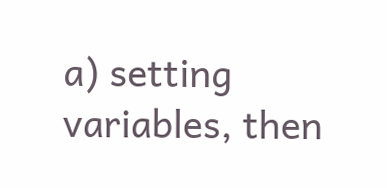a) setting variables, then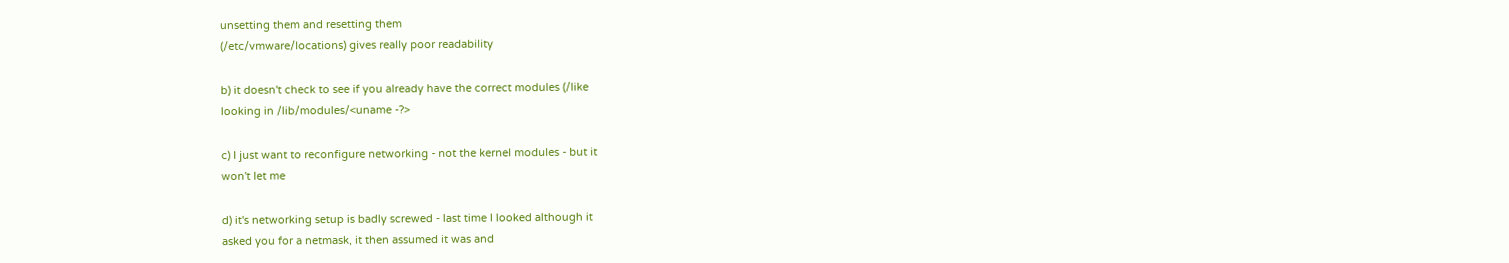unsetting them and resetting them
(/etc/vmware/locations) gives really poor readability

b) it doesn't check to see if you already have the correct modules (/like
looking in /lib/modules/<uname -?>

c) I just want to reconfigure networking - not the kernel modules - but it
won't let me

d) it's networking setup is badly screwed - last time I looked although it
asked you for a netmask, it then assumed it was and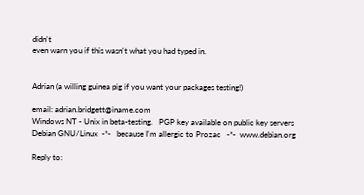didn't
even warn you if this wasn't what you had typed in.


Adrian (a willing guinea pig if you want your packages testing!)

email: adrian.bridgett@iname.com
Windows NT - Unix in beta-testing.   PGP key available on public key servers
Debian GNU/Linux  -*-   because I'm allergic to Prozac   -*-  www.debian.org

Reply to: